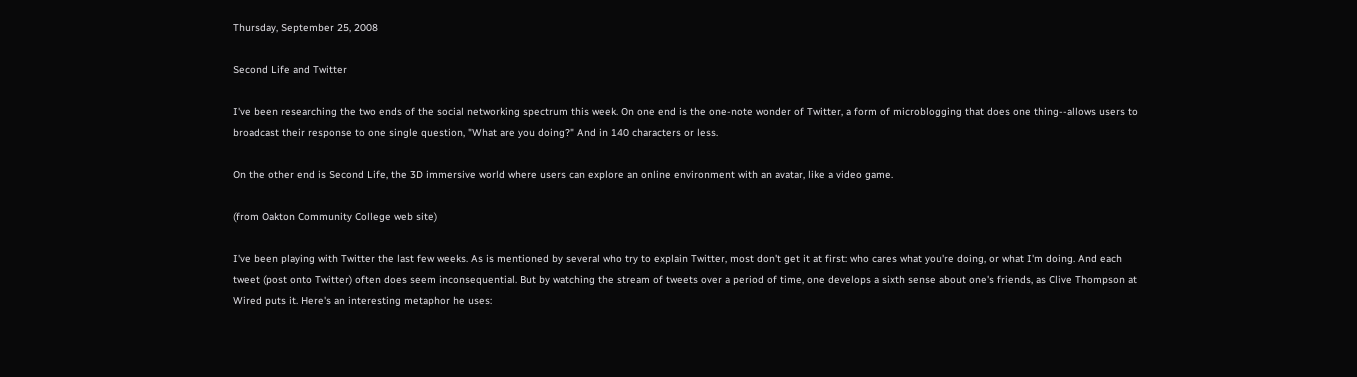Thursday, September 25, 2008

Second Life and Twitter

I've been researching the two ends of the social networking spectrum this week. On one end is the one-note wonder of Twitter, a form of microblogging that does one thing--allows users to broadcast their response to one single question, "What are you doing?" And in 140 characters or less.

On the other end is Second Life, the 3D immersive world where users can explore an online environment with an avatar, like a video game.

(from Oakton Community College web site)

I've been playing with Twitter the last few weeks. As is mentioned by several who try to explain Twitter, most don't get it at first: who cares what you're doing, or what I'm doing. And each tweet (post onto Twitter) often does seem inconsequential. But by watching the stream of tweets over a period of time, one develops a sixth sense about one's friends, as Clive Thompson at Wired puts it. Here's an interesting metaphor he uses: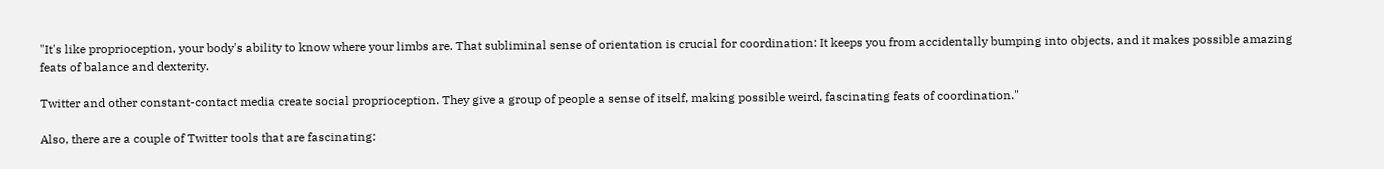"It's like proprioception, your body's ability to know where your limbs are. That subliminal sense of orientation is crucial for coordination: It keeps you from accidentally bumping into objects, and it makes possible amazing feats of balance and dexterity.

Twitter and other constant-contact media create social proprioception. They give a group of people a sense of itself, making possible weird, fascinating feats of coordination."

Also, there are a couple of Twitter tools that are fascinating: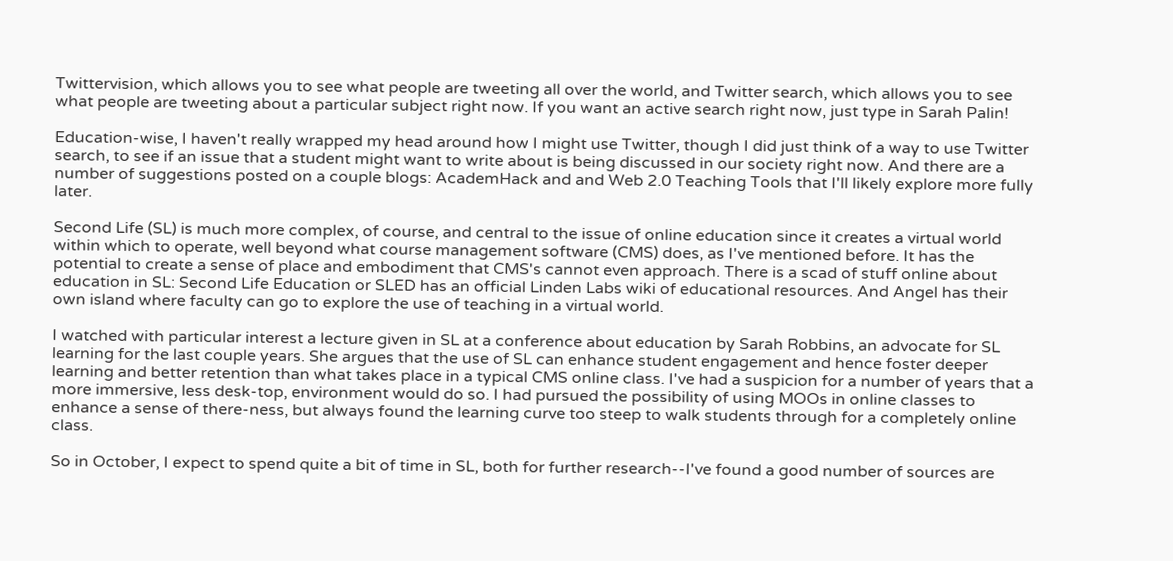Twittervision, which allows you to see what people are tweeting all over the world, and Twitter search, which allows you to see what people are tweeting about a particular subject right now. If you want an active search right now, just type in Sarah Palin!

Education-wise, I haven't really wrapped my head around how I might use Twitter, though I did just think of a way to use Twitter search, to see if an issue that a student might want to write about is being discussed in our society right now. And there are a number of suggestions posted on a couple blogs: AcademHack and and Web 2.0 Teaching Tools that I'll likely explore more fully later.

Second Life (SL) is much more complex, of course, and central to the issue of online education since it creates a virtual world within which to operate, well beyond what course management software (CMS) does, as I've mentioned before. It has the potential to create a sense of place and embodiment that CMS's cannot even approach. There is a scad of stuff online about education in SL: Second Life Education or SLED has an official Linden Labs wiki of educational resources. And Angel has their own island where faculty can go to explore the use of teaching in a virtual world.

I watched with particular interest a lecture given in SL at a conference about education by Sarah Robbins, an advocate for SL learning for the last couple years. She argues that the use of SL can enhance student engagement and hence foster deeper learning and better retention than what takes place in a typical CMS online class. I've had a suspicion for a number of years that a more immersive, less desk-top, environment would do so. I had pursued the possibility of using MOOs in online classes to enhance a sense of there-ness, but always found the learning curve too steep to walk students through for a completely online class.

So in October, I expect to spend quite a bit of time in SL, both for further research--I've found a good number of sources are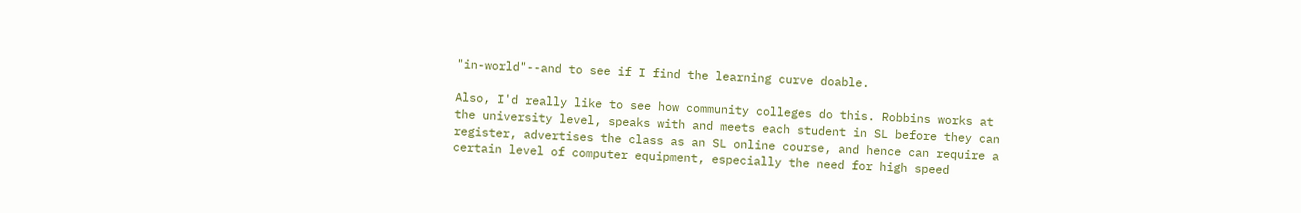"in-world"--and to see if I find the learning curve doable.

Also, I'd really like to see how community colleges do this. Robbins works at the university level, speaks with and meets each student in SL before they can register, advertises the class as an SL online course, and hence can require a certain level of computer equipment, especially the need for high speed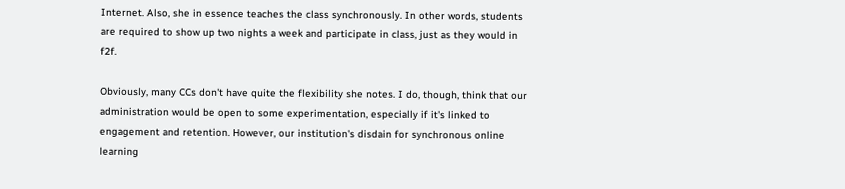Internet. Also, she in essence teaches the class synchronously. In other words, students are required to show up two nights a week and participate in class, just as they would in f2f.

Obviously, many CCs don't have quite the flexibility she notes. I do, though, think that our administration would be open to some experimentation, especially if it's linked to engagement and retention. However, our institution's disdain for synchronous online learning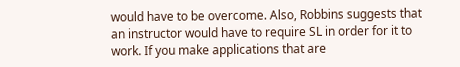would have to be overcome. Also, Robbins suggests that an instructor would have to require SL in order for it to work. If you make applications that are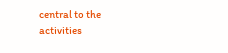central to the activities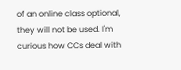of an online class optional, they will not be used. I'm curious how CCs deal with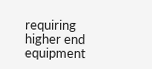requiring higher end equipment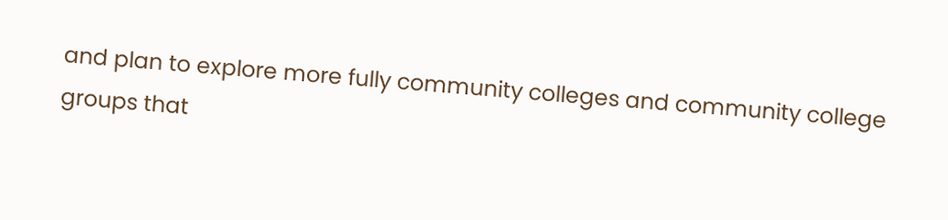and plan to explore more fully community colleges and community college groups that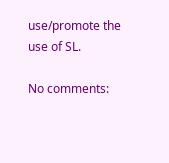use/promote the use of SL.

No comments: